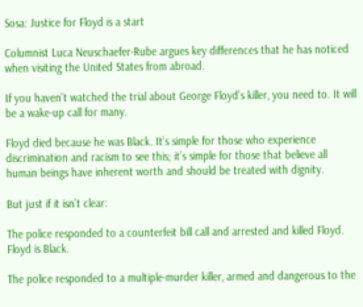Sosa: Justice for Floyd is a start

Columnist Luca Neuschaefer-Rube argues key differences that he has noticed when visiting the United States from abroad.

If you haven’t watched the trial about George Floyd’s killer, you need to. It will be a wake-up call for many.

Floyd died because he was Black. It’s simple for those who experience discrimination and racism to see this; it’s simple for those that believe all human beings have inherent worth and should be treated with dignity.

But just if it isn’t clear:

The police responded to a counterfeit bill call and arrested and killed Floyd. Floyd is Black.

The police responded to a multiple-murder killer, armed and dangerous to the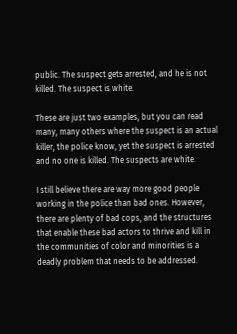public. The suspect gets arrested, and he is not killed. The suspect is white.

These are just two examples, but you can read many, many others where the suspect is an actual killer, the police know, yet the suspect is arrested and no one is killed. The suspects are white.

I still believe there are way more good people working in the police than bad ones. However, there are plenty of bad cops, and the structures that enable these bad actors to thrive and kill in the communities of color and minorities is a deadly problem that needs to be addressed.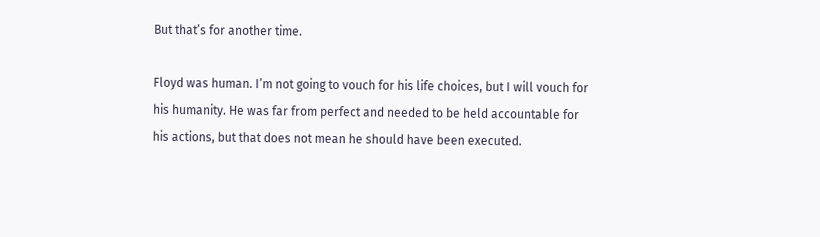But that’s for another time.

Floyd was human. I’m not going to vouch for his life choices, but I will vouch for his humanity. He was far from perfect and needed to be held accountable for his actions, but that does not mean he should have been executed.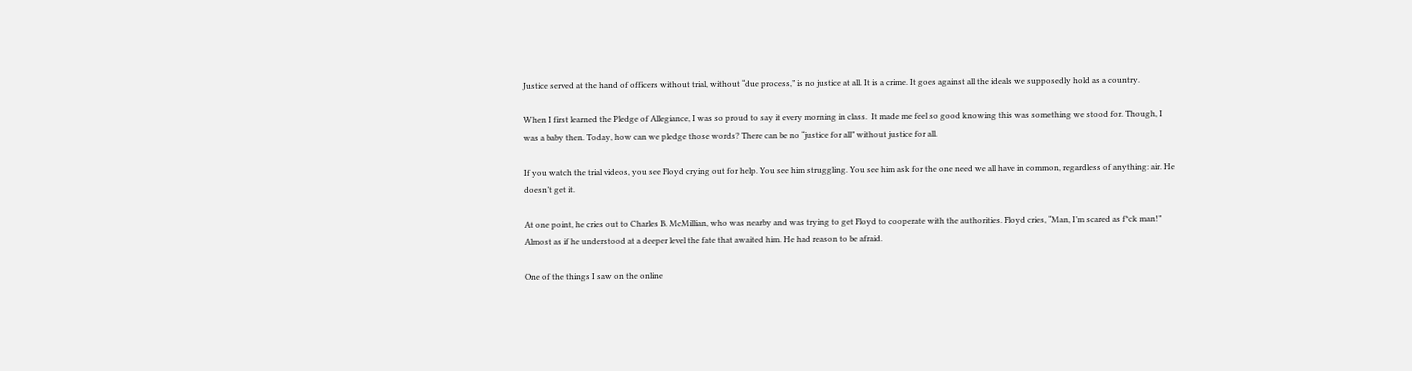Justice served at the hand of officers without trial, without “due process,” is no justice at all. It is a crime. It goes against all the ideals we supposedly hold as a country.

When I first learned the Pledge of Allegiance, I was so proud to say it every morning in class.  It made me feel so good knowing this was something we stood for. Though, I was a baby then. Today, how can we pledge those words? There can be no “justice for all” without justice for all.

If you watch the trial videos, you see Floyd crying out for help. You see him struggling. You see him ask for the one need we all have in common, regardless of anything: air. He doesn’t get it.

At one point, he cries out to Charles B. McMillian, who was nearby and was trying to get Floyd to cooperate with the authorities. Floyd cries, “Man, I’m scared as f*ck man!” Almost as if he understood at a deeper level the fate that awaited him. He had reason to be afraid.

One of the things I saw on the online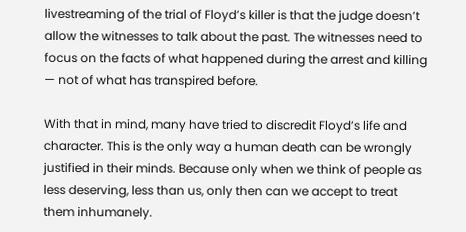livestreaming of the trial of Floyd’s killer is that the judge doesn’t allow the witnesses to talk about the past. The witnesses need to focus on the facts of what happened during the arrest and killing — not of what has transpired before.

With that in mind, many have tried to discredit Floyd’s life and character. This is the only way a human death can be wrongly justified in their minds. Because only when we think of people as less deserving, less than us, only then can we accept to treat them inhumanely.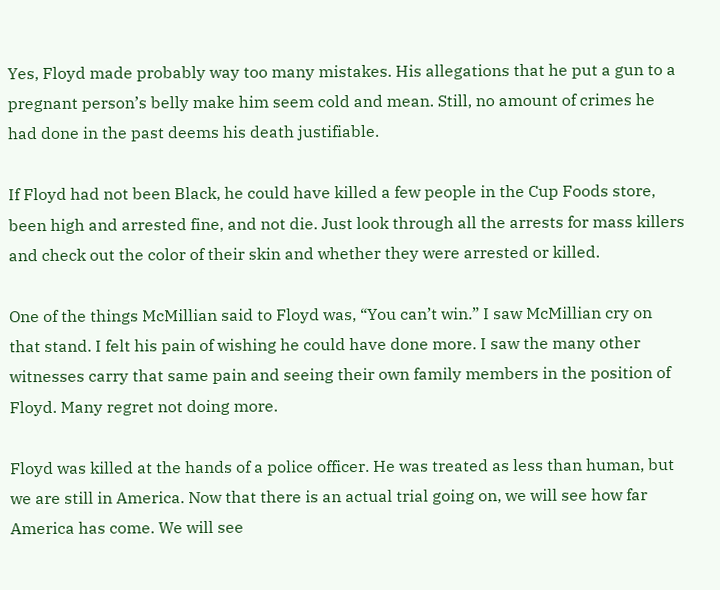Yes, Floyd made probably way too many mistakes. His allegations that he put a gun to a pregnant person’s belly make him seem cold and mean. Still, no amount of crimes he had done in the past deems his death justifiable.

If Floyd had not been Black, he could have killed a few people in the Cup Foods store, been high and arrested fine, and not die. Just look through all the arrests for mass killers and check out the color of their skin and whether they were arrested or killed.

One of the things McMillian said to Floyd was, “You can’t win.” I saw McMillian cry on that stand. I felt his pain of wishing he could have done more. I saw the many other witnesses carry that same pain and seeing their own family members in the position of Floyd. Many regret not doing more.

Floyd was killed at the hands of a police officer. He was treated as less than human, but we are still in America. Now that there is an actual trial going on, we will see how far America has come. We will see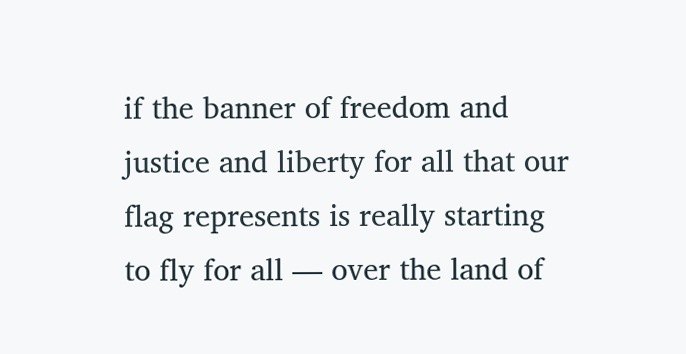if the banner of freedom and justice and liberty for all that our flag represents is really starting to fly for all — over the land of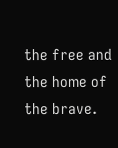the free and the home of the brave.